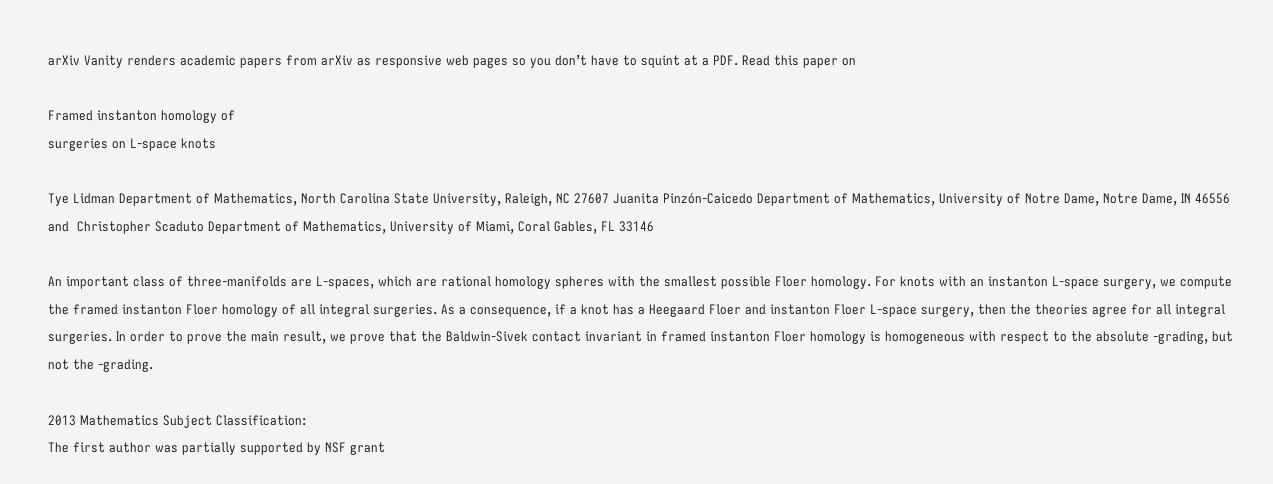arXiv Vanity renders academic papers from arXiv as responsive web pages so you don’t have to squint at a PDF. Read this paper on

Framed instanton homology of
surgeries on L-space knots

Tye Lidman Department of Mathematics, North Carolina State University, Raleigh, NC 27607 Juanita Pinzón-Caicedo Department of Mathematics, University of Notre Dame, Notre Dame, IN 46556  and  Christopher Scaduto Department of Mathematics, University of Miami, Coral Gables, FL 33146

An important class of three-manifolds are L-spaces, which are rational homology spheres with the smallest possible Floer homology. For knots with an instanton L-space surgery, we compute the framed instanton Floer homology of all integral surgeries. As a consequence, if a knot has a Heegaard Floer and instanton Floer L-space surgery, then the theories agree for all integral surgeries. In order to prove the main result, we prove that the Baldwin-Sivek contact invariant in framed instanton Floer homology is homogeneous with respect to the absolute -grading, but not the -grading.

2013 Mathematics Subject Classification:
The first author was partially supported by NSF grant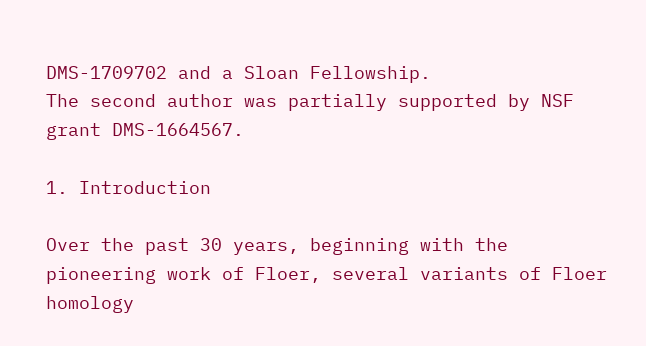DMS-1709702 and a Sloan Fellowship.
The second author was partially supported by NSF grant DMS-1664567.

1. Introduction

Over the past 30 years, beginning with the pioneering work of Floer, several variants of Floer homology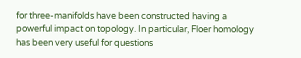for three-manifolds have been constructed having a powerful impact on topology. In particular, Floer homology has been very useful for questions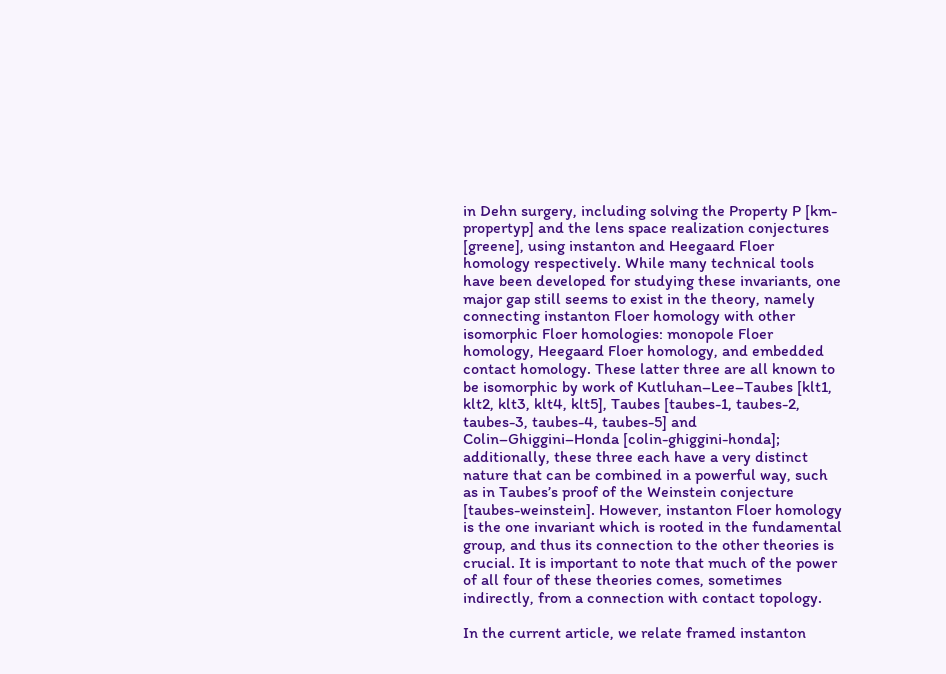in Dehn surgery, including solving the Property P [km-propertyp] and the lens space realization conjectures [greene], using instanton and Heegaard Floer homology respectively. While many technical tools have been developed for studying these invariants, one major gap still seems to exist in the theory, namely connecting instanton Floer homology with other isomorphic Floer homologies: monopole Floer homology, Heegaard Floer homology, and embedded contact homology. These latter three are all known to be isomorphic by work of Kutluhan–Lee–Taubes [klt1, klt2, klt3, klt4, klt5], Taubes [taubes-1, taubes-2, taubes-3, taubes-4, taubes-5] and Colin–Ghiggini–Honda [colin-ghiggini-honda]; additionally, these three each have a very distinct nature that can be combined in a powerful way, such as in Taubes’s proof of the Weinstein conjecture [taubes-weinstein]. However, instanton Floer homology is the one invariant which is rooted in the fundamental group, and thus its connection to the other theories is crucial. It is important to note that much of the power of all four of these theories comes, sometimes indirectly, from a connection with contact topology.

In the current article, we relate framed instanton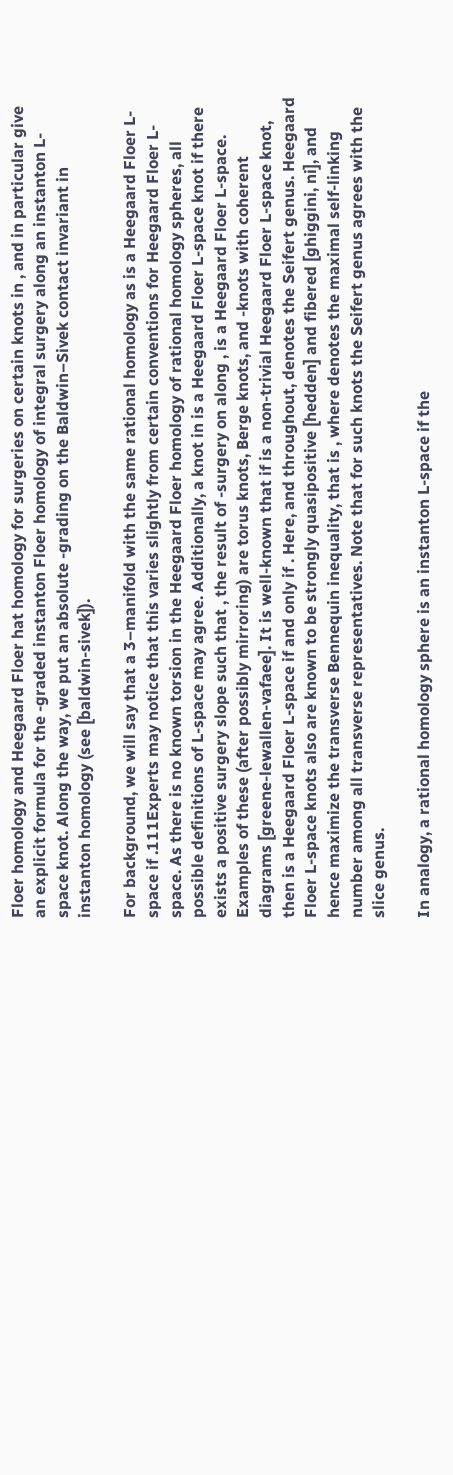Floer homology and Heegaard Floer hat homology for surgeries on certain knots in , and in particular give an explicit formula for the -graded instanton Floer homology of integral surgery along an instanton L-space knot. Along the way, we put an absolute -grading on the Baldwin–Sivek contact invariant in instanton homology (see [baldwin-sivek]).

For background, we will say that a 3–manifold with the same rational homology as is a Heegaard Floer L-space if .111Experts may notice that this varies slightly from certain conventions for Heegaard Floer L-space. As there is no known torsion in the Heegaard Floer homology of rational homology spheres, all possible definitions of L-space may agree. Additionally, a knot in is a Heegaard Floer L-space knot if there exists a positive surgery slope such that , the result of -surgery on along , is a Heegaard Floer L-space. Examples of these (after possibly mirroring) are torus knots, Berge knots, and -knots with coherent diagrams [greene-lewallen-vafaee]. It is well-known that if is a non-trivial Heegaard Floer L-space knot, then is a Heegaard Floer L-space if and only if . Here, and throughout, denotes the Seifert genus. Heegaard Floer L-space knots also are known to be strongly quasipositive [hedden] and fibered [ghiggini, ni], and hence maximize the transverse Bennequin inequality, that is , where denotes the maximal self-linking number among all transverse representatives. Note that for such knots the Seifert genus agrees with the slice genus.

In analogy, a rational homology sphere is an instanton L-space if the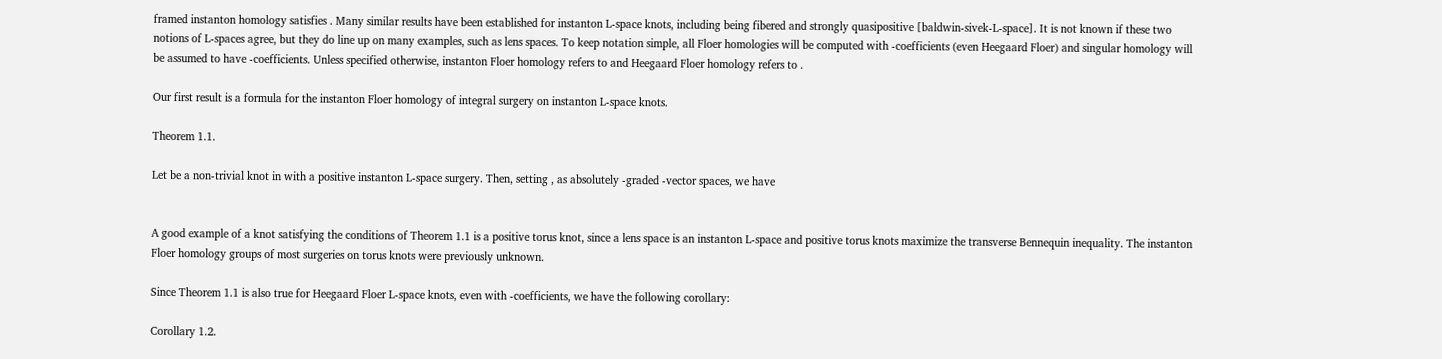framed instanton homology satisfies . Many similar results have been established for instanton L-space knots, including being fibered and strongly quasipositive [baldwin-sivek-L-space]. It is not known if these two notions of L-spaces agree, but they do line up on many examples, such as lens spaces. To keep notation simple, all Floer homologies will be computed with -coefficients (even Heegaard Floer) and singular homology will be assumed to have -coefficients. Unless specified otherwise, instanton Floer homology refers to and Heegaard Floer homology refers to .

Our first result is a formula for the instanton Floer homology of integral surgery on instanton L-space knots.

Theorem 1.1.

Let be a non-trivial knot in with a positive instanton L-space surgery. Then, setting , as absolutely -graded -vector spaces, we have


A good example of a knot satisfying the conditions of Theorem 1.1 is a positive torus knot, since a lens space is an instanton L-space and positive torus knots maximize the transverse Bennequin inequality. The instanton Floer homology groups of most surgeries on torus knots were previously unknown.

Since Theorem 1.1 is also true for Heegaard Floer L-space knots, even with -coefficients, we have the following corollary:

Corollary 1.2.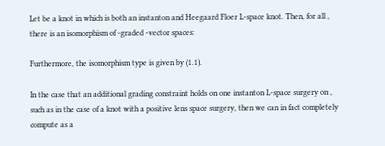Let be a knot in which is both an instanton and Heegaard Floer L-space knot. Then, for all , there is an isomorphism of -graded -vector spaces:

Furthermore, the isomorphism type is given by (1.1).

In the case that an additional grading constraint holds on one instanton L-space surgery on , such as in the case of a knot with a positive lens space surgery, then we can in fact completely compute as a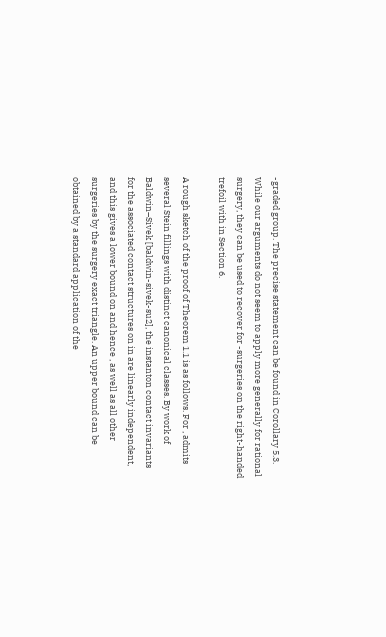-graded group. The precise statement can be found in Corollary 5.3. While our arguments do not seem to apply more generally for rational surgery, they can be used to recover for -surgeries on the right-handed trefoil with in Section 6.

A rough sketch of the proof of Theorem 1.1 is as follows. For , admits several Stein fillings with distinct canonical classes. By work of Baldwin–Sivek [baldwin-sivek-su2], the instanton contact invariants for the associated contact structures on in are linearly independent, and this gives a lower bound on and hence , as well as all other surgeries by the surgery exact triangle. An upper bound can be obtained by a standard application of the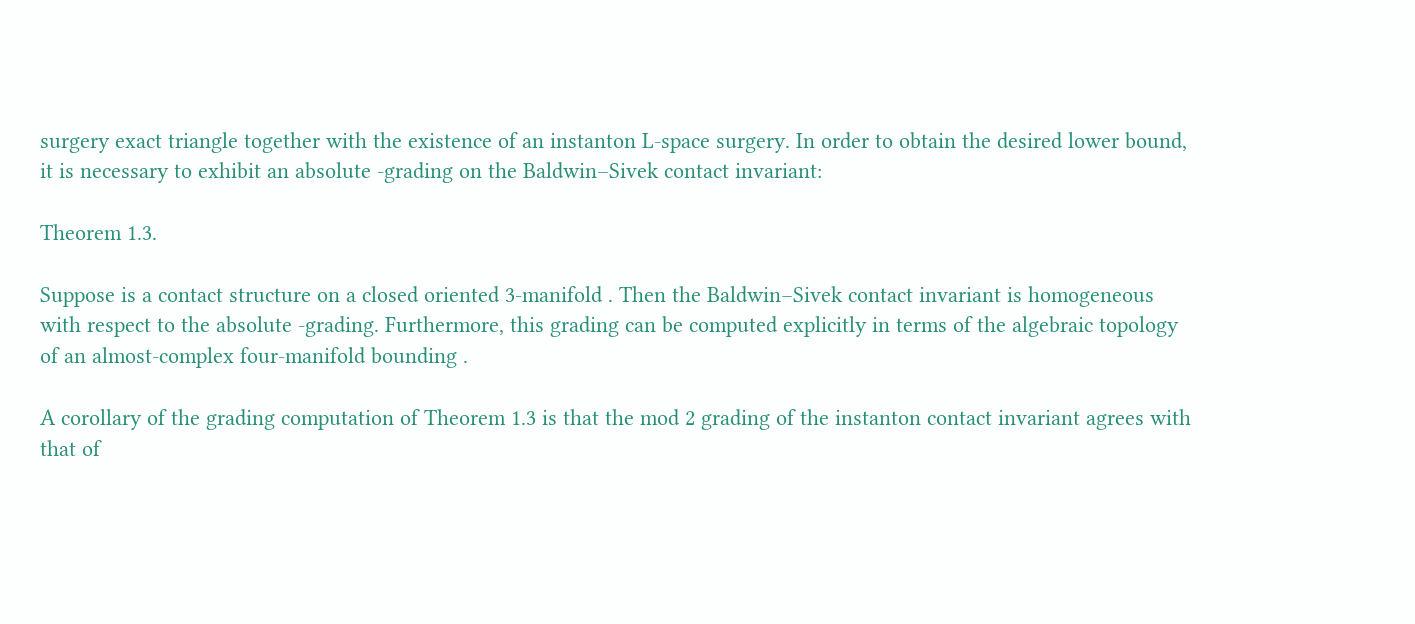surgery exact triangle together with the existence of an instanton L-space surgery. In order to obtain the desired lower bound, it is necessary to exhibit an absolute -grading on the Baldwin–Sivek contact invariant:

Theorem 1.3.

Suppose is a contact structure on a closed oriented 3-manifold . Then the Baldwin–Sivek contact invariant is homogeneous with respect to the absolute -grading. Furthermore, this grading can be computed explicitly in terms of the algebraic topology of an almost-complex four-manifold bounding .

A corollary of the grading computation of Theorem 1.3 is that the mod 2 grading of the instanton contact invariant agrees with that of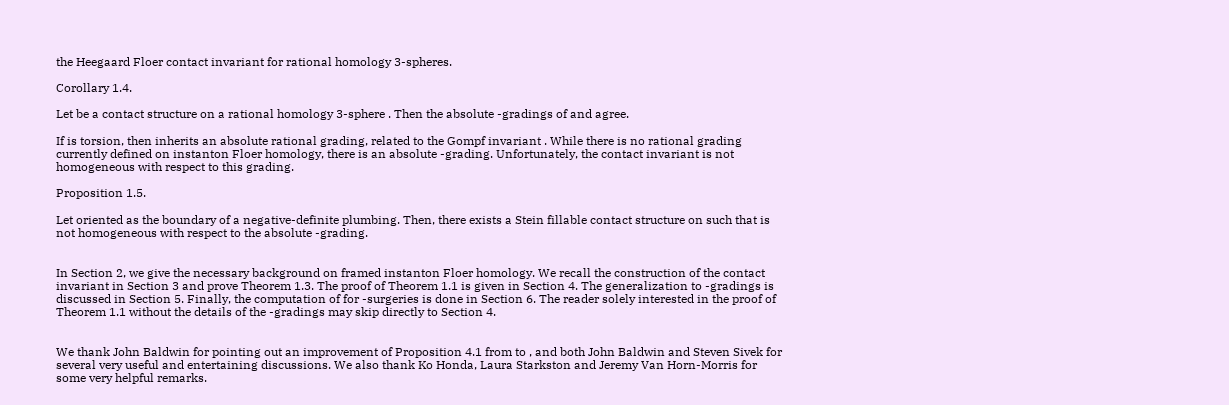the Heegaard Floer contact invariant for rational homology 3-spheres.

Corollary 1.4.

Let be a contact structure on a rational homology 3-sphere . Then the absolute -gradings of and agree.

If is torsion, then inherits an absolute rational grading, related to the Gompf invariant . While there is no rational grading currently defined on instanton Floer homology, there is an absolute -grading. Unfortunately, the contact invariant is not homogeneous with respect to this grading.

Proposition 1.5.

Let oriented as the boundary of a negative-definite plumbing. Then, there exists a Stein fillable contact structure on such that is not homogeneous with respect to the absolute -grading.


In Section 2, we give the necessary background on framed instanton Floer homology. We recall the construction of the contact invariant in Section 3 and prove Theorem 1.3. The proof of Theorem 1.1 is given in Section 4. The generalization to -gradings is discussed in Section 5. Finally, the computation of for -surgeries is done in Section 6. The reader solely interested in the proof of Theorem 1.1 without the details of the -gradings may skip directly to Section 4.


We thank John Baldwin for pointing out an improvement of Proposition 4.1 from to , and both John Baldwin and Steven Sivek for several very useful and entertaining discussions. We also thank Ko Honda, Laura Starkston and Jeremy Van Horn-Morris for some very helpful remarks.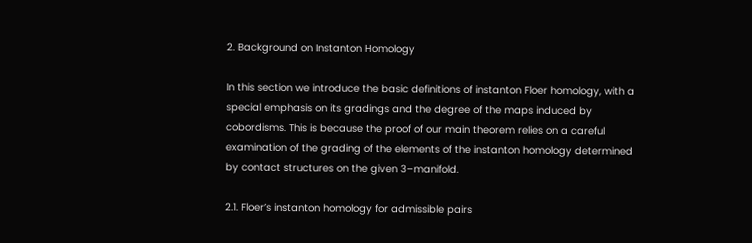2. Background on Instanton Homology

In this section we introduce the basic definitions of instanton Floer homology, with a special emphasis on its gradings and the degree of the maps induced by cobordisms. This is because the proof of our main theorem relies on a careful examination of the grading of the elements of the instanton homology determined by contact structures on the given 3–manifold.

2.1. Floer’s instanton homology for admissible pairs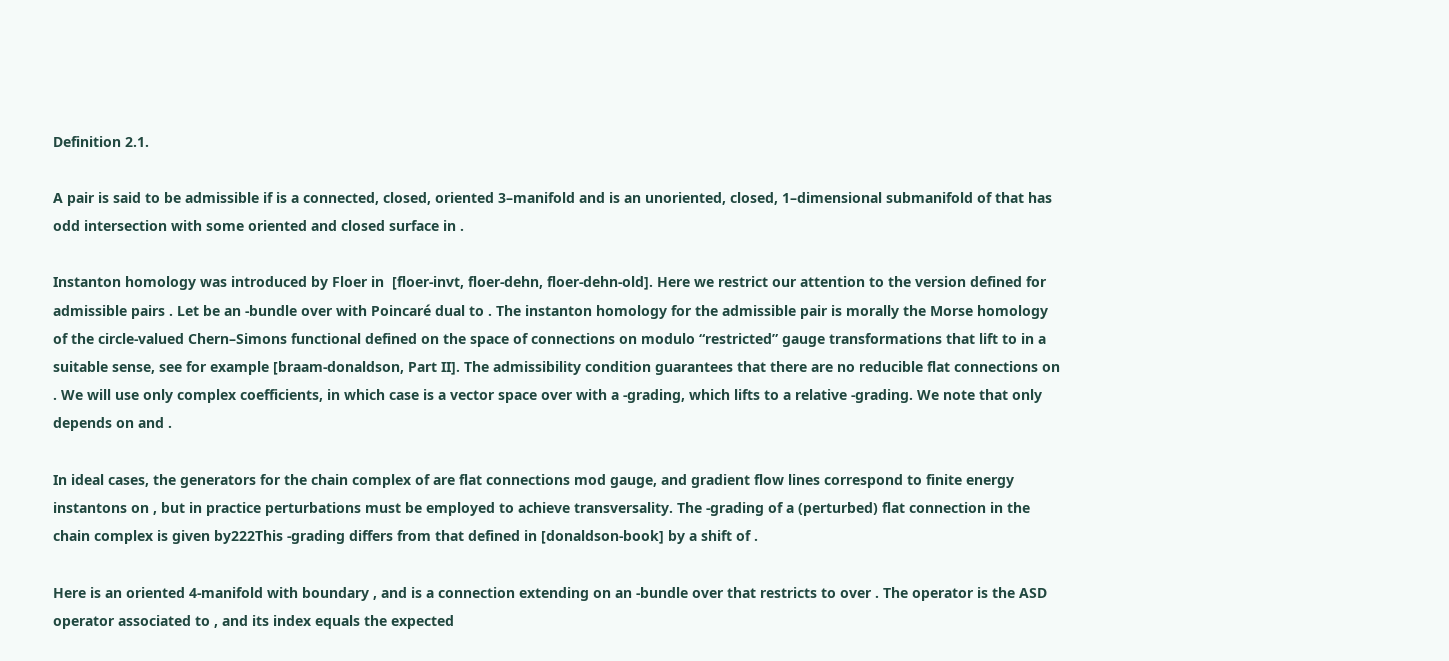Definition 2.1.

A pair is said to be admissible if is a connected, closed, oriented 3–manifold and is an unoriented, closed, 1–dimensional submanifold of that has odd intersection with some oriented and closed surface in .

Instanton homology was introduced by Floer in  [floer-invt, floer-dehn, floer-dehn-old]. Here we restrict our attention to the version defined for admissible pairs . Let be an -bundle over with Poincaré dual to . The instanton homology for the admissible pair is morally the Morse homology of the circle-valued Chern–Simons functional defined on the space of connections on modulo “restricted” gauge transformations that lift to in a suitable sense, see for example [braam-donaldson, Part II]. The admissibility condition guarantees that there are no reducible flat connections on . We will use only complex coefficients, in which case is a vector space over with a -grading, which lifts to a relative -grading. We note that only depends on and .

In ideal cases, the generators for the chain complex of are flat connections mod gauge, and gradient flow lines correspond to finite energy instantons on , but in practice perturbations must be employed to achieve transversality. The -grading of a (perturbed) flat connection in the chain complex is given by222This -grading differs from that defined in [donaldson-book] by a shift of .

Here is an oriented 4-manifold with boundary , and is a connection extending on an -bundle over that restricts to over . The operator is the ASD operator associated to , and its index equals the expected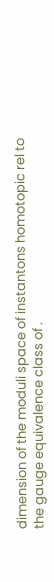dimension of the moduli space of instantons homotopic rel to the gauge equivalence class of .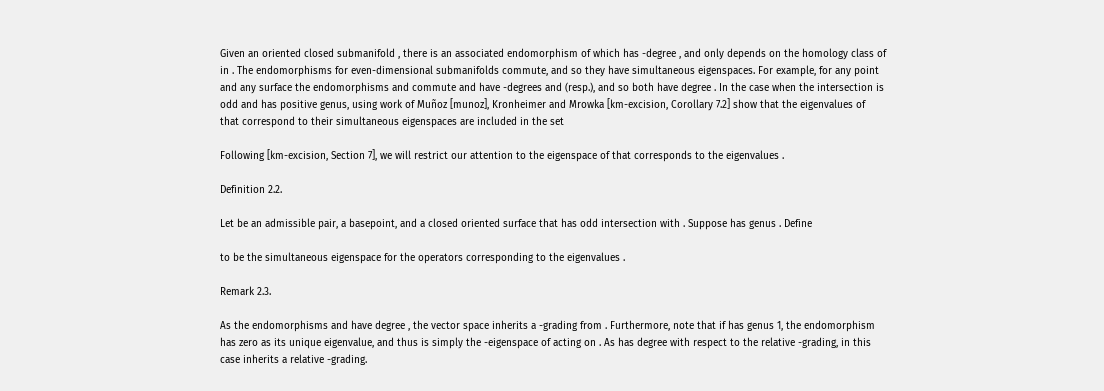Given an oriented closed submanifold , there is an associated endomorphism of which has -degree , and only depends on the homology class of in . The endomorphisms for even-dimensional submanifolds commute, and so they have simultaneous eigenspaces. For example, for any point and any surface the endomorphisms and commute and have -degrees and (resp.), and so both have degree . In the case when the intersection is odd and has positive genus, using work of Muñoz [munoz], Kronheimer and Mrowka [km-excision, Corollary 7.2] show that the eigenvalues of that correspond to their simultaneous eigenspaces are included in the set

Following [km-excision, Section 7], we will restrict our attention to the eigenspace of that corresponds to the eigenvalues .

Definition 2.2.

Let be an admissible pair, a basepoint, and a closed oriented surface that has odd intersection with . Suppose has genus . Define

to be the simultaneous eigenspace for the operators corresponding to the eigenvalues .

Remark 2.3.

As the endomorphisms and have degree , the vector space inherits a -grading from . Furthermore, note that if has genus 1, the endomorphism has zero as its unique eigenvalue, and thus is simply the -eigenspace of acting on . As has degree with respect to the relative -grading, in this case inherits a relative -grading.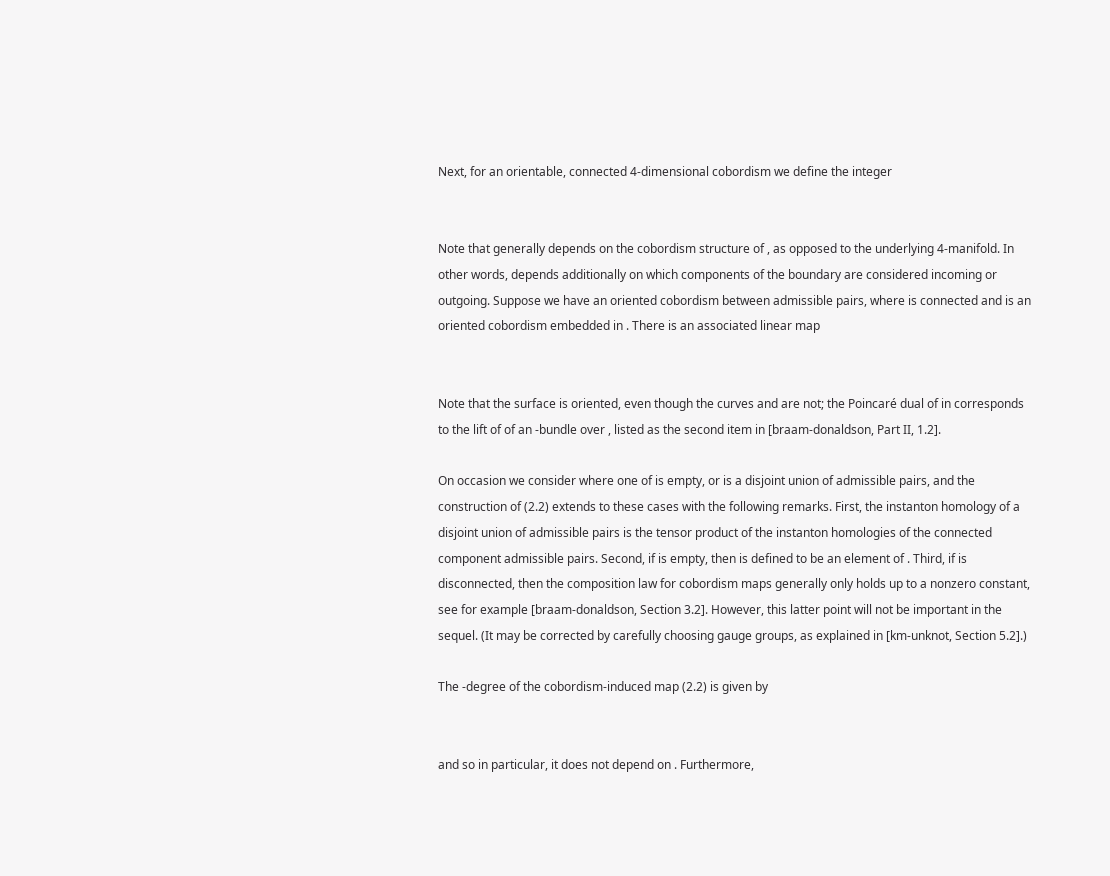Next, for an orientable, connected 4-dimensional cobordism we define the integer


Note that generally depends on the cobordism structure of , as opposed to the underlying 4-manifold. In other words, depends additionally on which components of the boundary are considered incoming or outgoing. Suppose we have an oriented cobordism between admissible pairs, where is connected and is an oriented cobordism embedded in . There is an associated linear map


Note that the surface is oriented, even though the curves and are not; the Poincaré dual of in corresponds to the lift of of an -bundle over , listed as the second item in [braam-donaldson, Part II, 1.2].

On occasion we consider where one of is empty, or is a disjoint union of admissible pairs, and the construction of (2.2) extends to these cases with the following remarks. First, the instanton homology of a disjoint union of admissible pairs is the tensor product of the instanton homologies of the connected component admissible pairs. Second, if is empty, then is defined to be an element of . Third, if is disconnected, then the composition law for cobordism maps generally only holds up to a nonzero constant, see for example [braam-donaldson, Section 3.2]. However, this latter point will not be important in the sequel. (It may be corrected by carefully choosing gauge groups, as explained in [km-unknot, Section 5.2].)

The -degree of the cobordism-induced map (2.2) is given by


and so in particular, it does not depend on . Furthermore,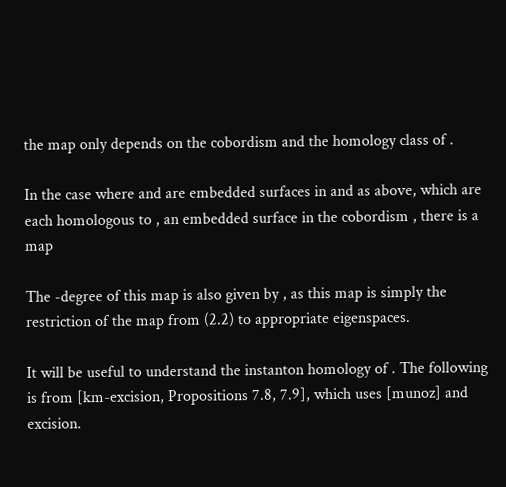the map only depends on the cobordism and the homology class of .

In the case where and are embedded surfaces in and as above, which are each homologous to , an embedded surface in the cobordism , there is a map

The -degree of this map is also given by , as this map is simply the restriction of the map from (2.2) to appropriate eigenspaces.

It will be useful to understand the instanton homology of . The following is from [km-excision, Propositions 7.8, 7.9], which uses [munoz] and excision.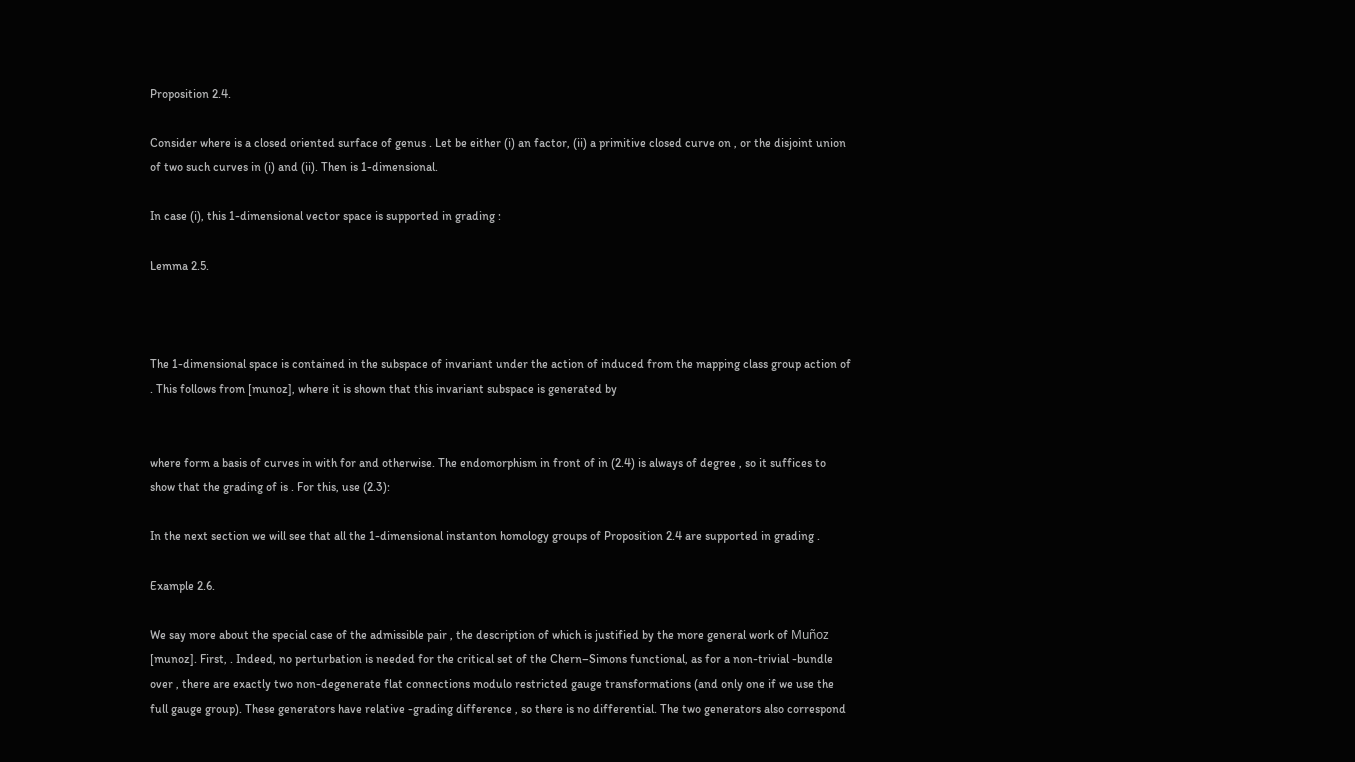Proposition 2.4.

Consider where is a closed oriented surface of genus . Let be either (i) an factor, (ii) a primitive closed curve on , or the disjoint union of two such curves in (i) and (ii). Then is 1-dimensional.

In case (i), this 1-dimensional vector space is supported in grading :

Lemma 2.5.



The 1-dimensional space is contained in the subspace of invariant under the action of induced from the mapping class group action of . This follows from [munoz], where it is shown that this invariant subspace is generated by


where form a basis of curves in with for and otherwise. The endomorphism in front of in (2.4) is always of degree , so it suffices to show that the grading of is . For this, use (2.3):

In the next section we will see that all the 1-dimensional instanton homology groups of Proposition 2.4 are supported in grading .

Example 2.6.

We say more about the special case of the admissible pair , the description of which is justified by the more general work of Muñoz [munoz]. First, . Indeed, no perturbation is needed for the critical set of the Chern–Simons functional, as for a non-trivial -bundle over , there are exactly two non-degenerate flat connections modulo restricted gauge transformations (and only one if we use the full gauge group). These generators have relative -grading difference , so there is no differential. The two generators also correspond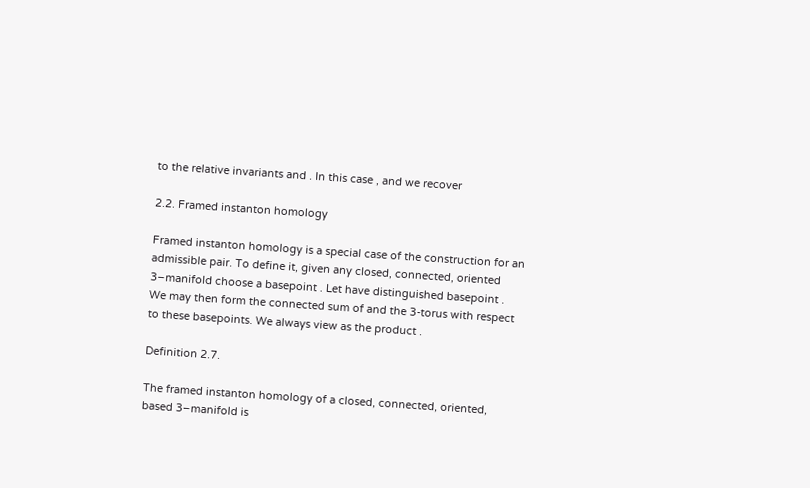to the relative invariants and . In this case , and we recover

2.2. Framed instanton homology

Framed instanton homology is a special case of the construction for an admissible pair. To define it, given any closed, connected, oriented 3–manifold choose a basepoint . Let have distinguished basepoint . We may then form the connected sum of and the 3-torus with respect to these basepoints. We always view as the product .

Definition 2.7.

The framed instanton homology of a closed, connected, oriented, based 3–manifold is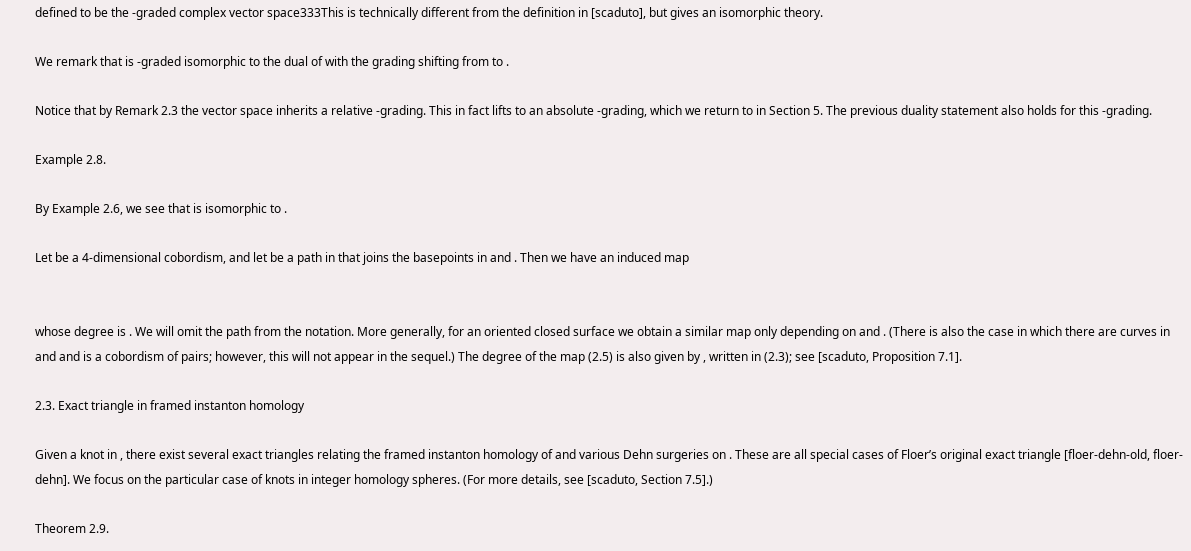defined to be the -graded complex vector space333This is technically different from the definition in [scaduto], but gives an isomorphic theory.

We remark that is -graded isomorphic to the dual of with the grading shifting from to .

Notice that by Remark 2.3 the vector space inherits a relative -grading. This in fact lifts to an absolute -grading, which we return to in Section 5. The previous duality statement also holds for this -grading.

Example 2.8.

By Example 2.6, we see that is isomorphic to .

Let be a 4-dimensional cobordism, and let be a path in that joins the basepoints in and . Then we have an induced map


whose degree is . We will omit the path from the notation. More generally, for an oriented closed surface we obtain a similar map only depending on and . (There is also the case in which there are curves in and and is a cobordism of pairs; however, this will not appear in the sequel.) The degree of the map (2.5) is also given by , written in (2.3); see [scaduto, Proposition 7.1].

2.3. Exact triangle in framed instanton homology

Given a knot in , there exist several exact triangles relating the framed instanton homology of and various Dehn surgeries on . These are all special cases of Floer’s original exact triangle [floer-dehn-old, floer-dehn]. We focus on the particular case of knots in integer homology spheres. (For more details, see [scaduto, Section 7.5].)

Theorem 2.9.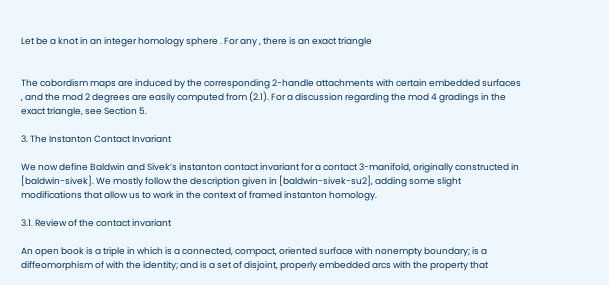Let be a knot in an integer homology sphere . For any , there is an exact triangle


The cobordism maps are induced by the corresponding 2-handle attachments with certain embedded surfaces , and the mod 2 degrees are easily computed from (2.1). For a discussion regarding the mod 4 gradings in the exact triangle, see Section 5.

3. The Instanton Contact Invariant

We now define Baldwin and Sivek’s instanton contact invariant for a contact 3-manifold, originally constructed in [baldwin-sivek]. We mostly follow the description given in [baldwin-sivek-su2], adding some slight modifications that allow us to work in the context of framed instanton homology.

3.1. Review of the contact invariant

An open book is a triple in which is a connected, compact, oriented surface with nonempty boundary; is a diffeomorphism of with the identity; and is a set of disjoint, properly embedded arcs with the property that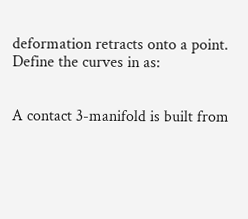deformation retracts onto a point. Define the curves in as:


A contact 3-manifold is built from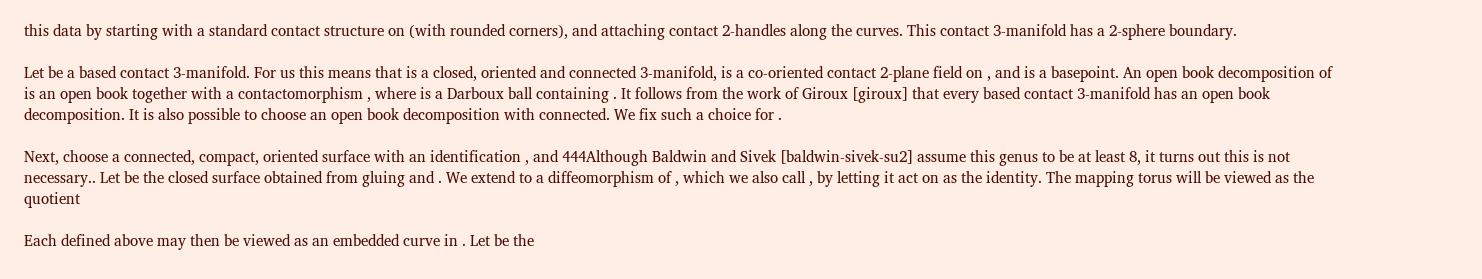this data by starting with a standard contact structure on (with rounded corners), and attaching contact 2-handles along the curves. This contact 3-manifold has a 2-sphere boundary.

Let be a based contact 3-manifold. For us this means that is a closed, oriented and connected 3-manifold, is a co-oriented contact 2-plane field on , and is a basepoint. An open book decomposition of is an open book together with a contactomorphism , where is a Darboux ball containing . It follows from the work of Giroux [giroux] that every based contact 3-manifold has an open book decomposition. It is also possible to choose an open book decomposition with connected. We fix such a choice for .

Next, choose a connected, compact, oriented surface with an identification , and 444Although Baldwin and Sivek [baldwin-sivek-su2] assume this genus to be at least 8, it turns out this is not necessary.. Let be the closed surface obtained from gluing and . We extend to a diffeomorphism of , which we also call , by letting it act on as the identity. The mapping torus will be viewed as the quotient

Each defined above may then be viewed as an embedded curve in . Let be the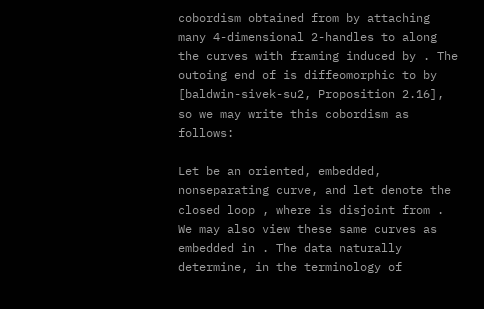cobordism obtained from by attaching many 4-dimensional 2-handles to along the curves with framing induced by . The outoing end of is diffeomorphic to by [baldwin-sivek-su2, Proposition 2.16], so we may write this cobordism as follows:

Let be an oriented, embedded, nonseparating curve, and let denote the closed loop , where is disjoint from . We may also view these same curves as embedded in . The data naturally determine, in the terminology of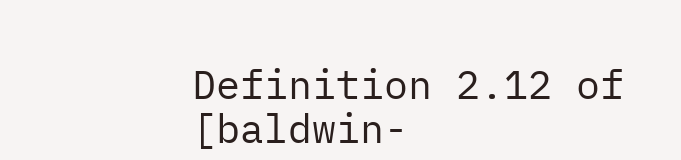Definition 2.12 of [baldwin-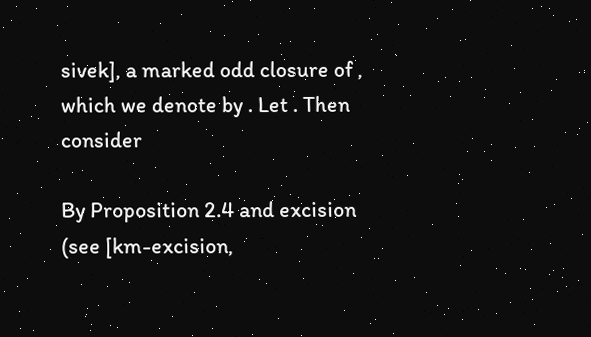sivek], a marked odd closure of , which we denote by . Let . Then consider

By Proposition 2.4 and excision (see [km-excision,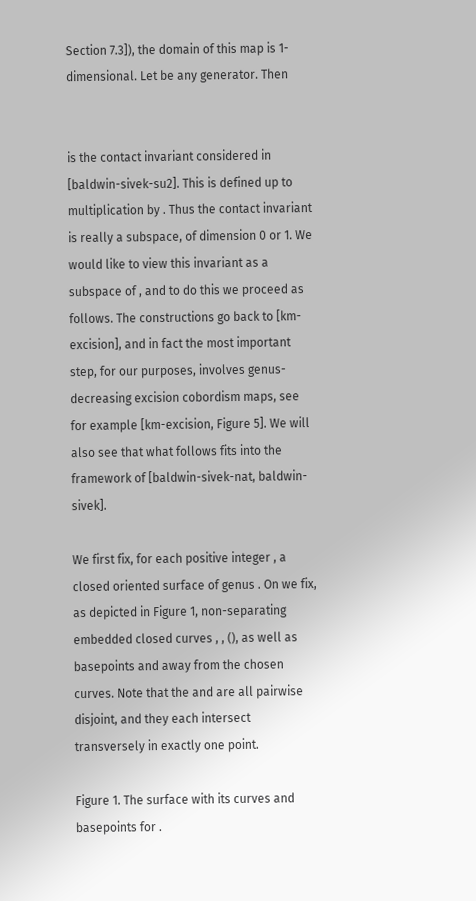Section 7.3]), the domain of this map is 1-dimensional. Let be any generator. Then


is the contact invariant considered in [baldwin-sivek-su2]. This is defined up to multiplication by . Thus the contact invariant is really a subspace, of dimension 0 or 1. We would like to view this invariant as a subspace of , and to do this we proceed as follows. The constructions go back to [km-excision], and in fact the most important step, for our purposes, involves genus-decreasing excision cobordism maps, see for example [km-excision, Figure 5]. We will also see that what follows fits into the framework of [baldwin-sivek-nat, baldwin-sivek].

We first fix, for each positive integer , a closed oriented surface of genus . On we fix, as depicted in Figure 1, non-separating embedded closed curves , , (), as well as basepoints and away from the chosen curves. Note that the and are all pairwise disjoint, and they each intersect transversely in exactly one point.

Figure 1. The surface with its curves and basepoints for .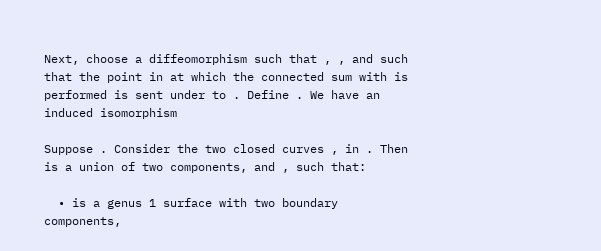Next, choose a diffeomorphism such that , , and such that the point in at which the connected sum with is performed is sent under to . Define . We have an induced isomorphism

Suppose . Consider the two closed curves , in . Then is a union of two components, and , such that:

  • is a genus 1 surface with two boundary components,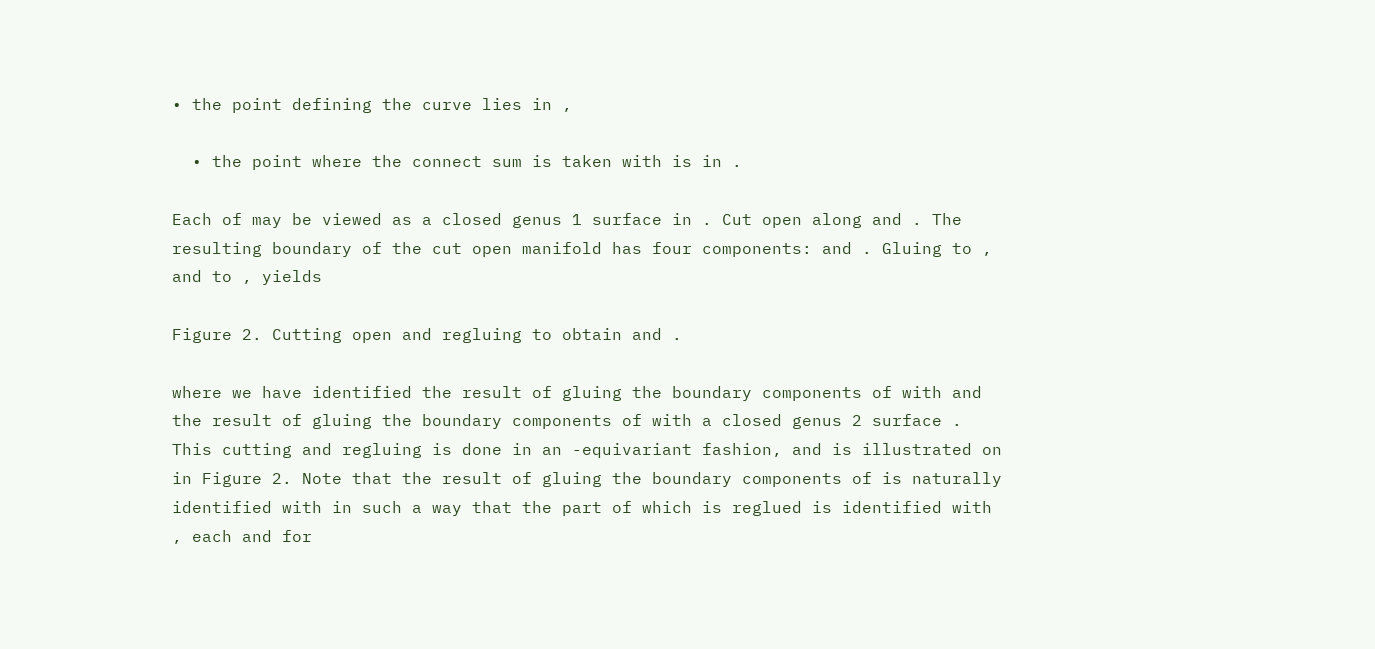• the point defining the curve lies in ,

  • the point where the connect sum is taken with is in .

Each of may be viewed as a closed genus 1 surface in . Cut open along and . The resulting boundary of the cut open manifold has four components: and . Gluing to , and to , yields

Figure 2. Cutting open and regluing to obtain and .

where we have identified the result of gluing the boundary components of with and the result of gluing the boundary components of with a closed genus 2 surface . This cutting and regluing is done in an -equivariant fashion, and is illustrated on in Figure 2. Note that the result of gluing the boundary components of is naturally identified with in such a way that the part of which is reglued is identified with , each and for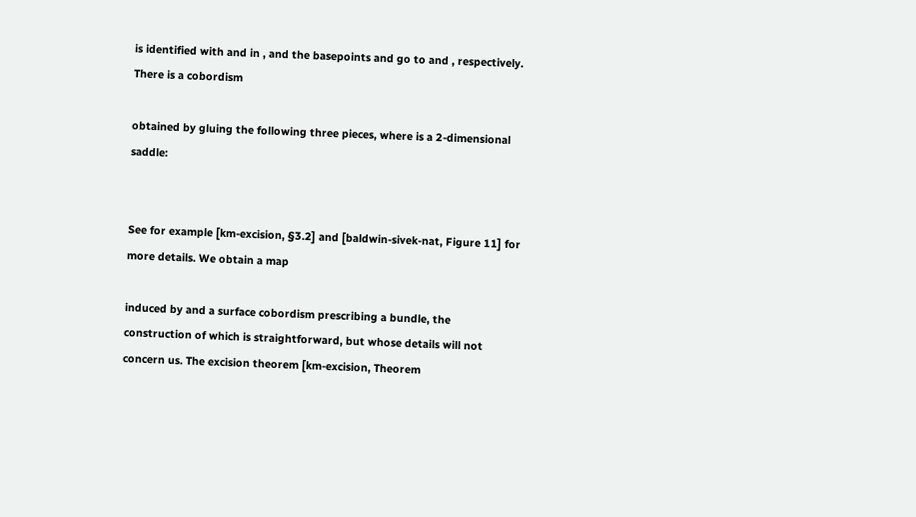is identified with and in , and the basepoints and go to and , respectively. There is a cobordism

obtained by gluing the following three pieces, where is a 2-dimensional saddle:


See for example [km-excision, §3.2] and [baldwin-sivek-nat, Figure 11] for more details. We obtain a map

induced by and a surface cobordism prescribing a bundle, the construction of which is straightforward, but whose details will not concern us. The excision theorem [km-excision, Theorem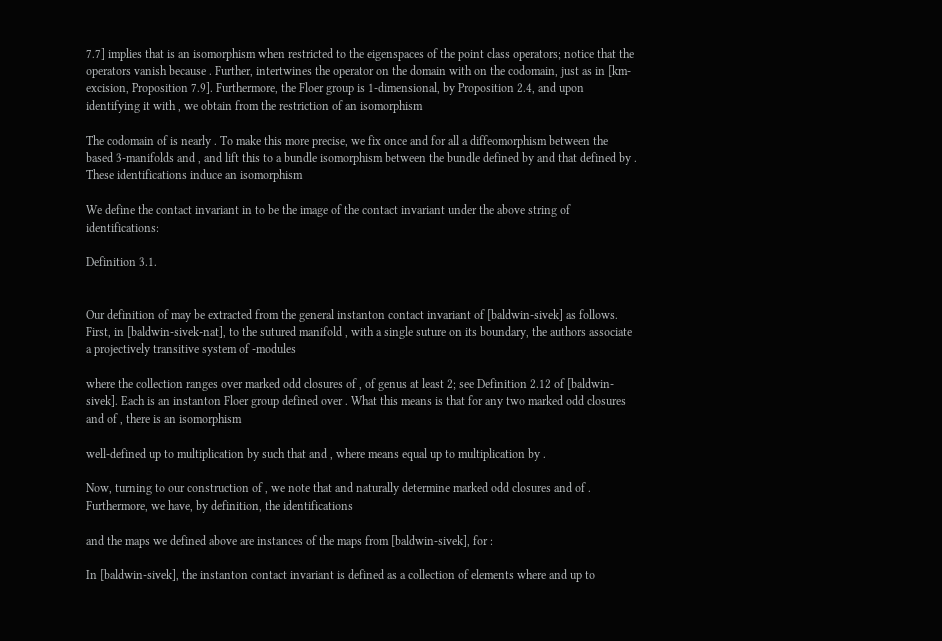7.7] implies that is an isomorphism when restricted to the eigenspaces of the point class operators; notice that the operators vanish because . Further, intertwines the operator on the domain with on the codomain, just as in [km-excision, Proposition 7.9]. Furthermore, the Floer group is 1-dimensional, by Proposition 2.4, and upon identifying it with , we obtain from the restriction of an isomorphism

The codomain of is nearly . To make this more precise, we fix once and for all a diffeomorphism between the based 3-manifolds and , and lift this to a bundle isomorphism between the bundle defined by and that defined by . These identifications induce an isomorphism

We define the contact invariant in to be the image of the contact invariant under the above string of identifications:

Definition 3.1.


Our definition of may be extracted from the general instanton contact invariant of [baldwin-sivek] as follows. First, in [baldwin-sivek-nat], to the sutured manifold , with a single suture on its boundary, the authors associate a projectively transitive system of -modules

where the collection ranges over marked odd closures of , of genus at least 2; see Definition 2.12 of [baldwin-sivek]. Each is an instanton Floer group defined over . What this means is that for any two marked odd closures and of , there is an isomorphism

well-defined up to multiplication by such that and , where means equal up to multiplication by .

Now, turning to our construction of , we note that and naturally determine marked odd closures and of . Furthermore, we have, by definition, the identifications

and the maps we defined above are instances of the maps from [baldwin-sivek], for :

In [baldwin-sivek], the instanton contact invariant is defined as a collection of elements where and up to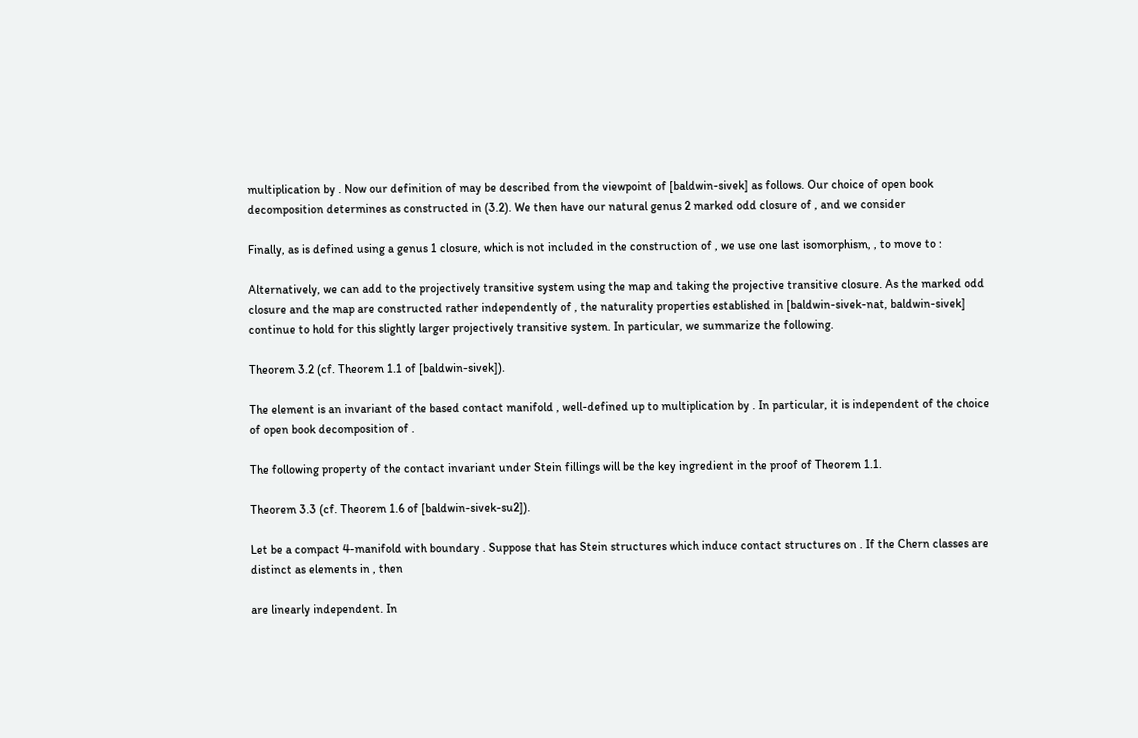multiplication by . Now our definition of may be described from the viewpoint of [baldwin-sivek] as follows. Our choice of open book decomposition determines as constructed in (3.2). We then have our natural genus 2 marked odd closure of , and we consider

Finally, as is defined using a genus 1 closure, which is not included in the construction of , we use one last isomorphism, , to move to :

Alternatively, we can add to the projectively transitive system using the map and taking the projective transitive closure. As the marked odd closure and the map are constructed rather independently of , the naturality properties established in [baldwin-sivek-nat, baldwin-sivek] continue to hold for this slightly larger projectively transitive system. In particular, we summarize the following.

Theorem 3.2 (cf. Theorem 1.1 of [baldwin-sivek]).

The element is an invariant of the based contact manifold , well-defined up to multiplication by . In particular, it is independent of the choice of open book decomposition of .

The following property of the contact invariant under Stein fillings will be the key ingredient in the proof of Theorem 1.1.

Theorem 3.3 (cf. Theorem 1.6 of [baldwin-sivek-su2]).

Let be a compact 4-manifold with boundary . Suppose that has Stein structures which induce contact structures on . If the Chern classes are distinct as elements in , then

are linearly independent. In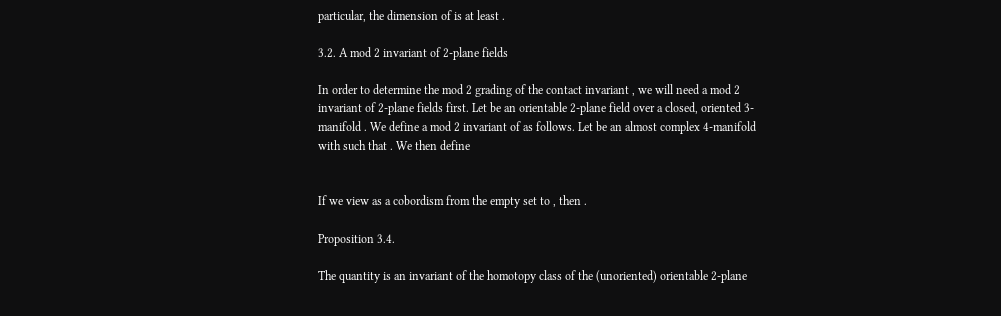particular, the dimension of is at least .

3.2. A mod 2 invariant of 2-plane fields

In order to determine the mod 2 grading of the contact invariant , we will need a mod 2 invariant of 2-plane fields first. Let be an orientable 2-plane field over a closed, oriented 3-manifold . We define a mod 2 invariant of as follows. Let be an almost complex 4-manifold with such that . We then define


If we view as a cobordism from the empty set to , then .

Proposition 3.4.

The quantity is an invariant of the homotopy class of the (unoriented) orientable 2-plane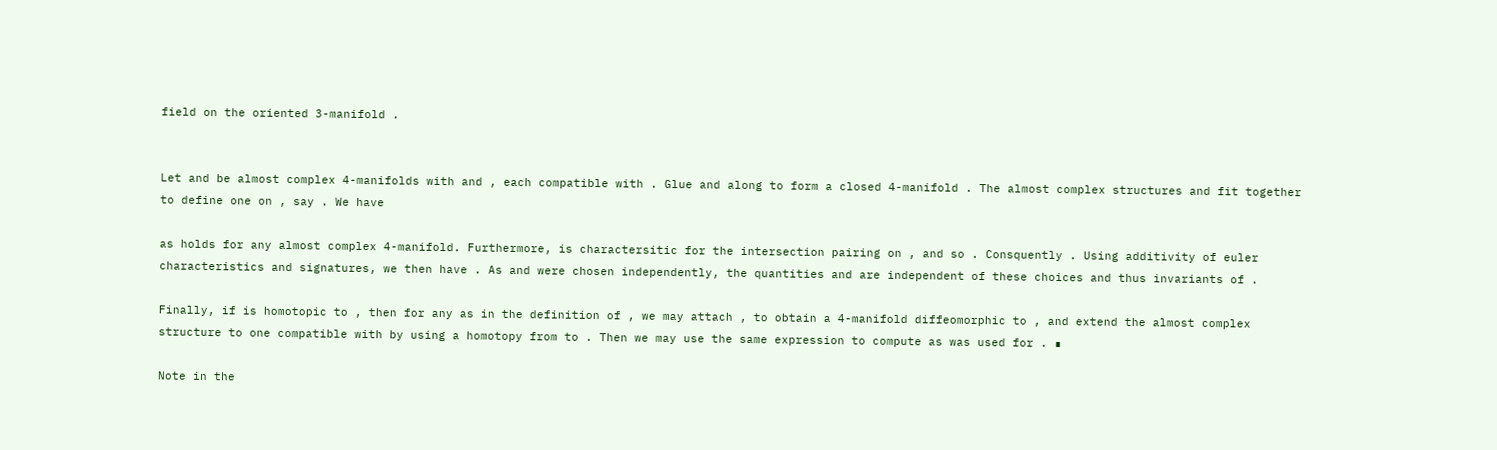field on the oriented 3-manifold .


Let and be almost complex 4-manifolds with and , each compatible with . Glue and along to form a closed 4-manifold . The almost complex structures and fit together to define one on , say . We have

as holds for any almost complex 4-manifold. Furthermore, is charactersitic for the intersection pairing on , and so . Consquently . Using additivity of euler characteristics and signatures, we then have . As and were chosen independently, the quantities and are independent of these choices and thus invariants of .

Finally, if is homotopic to , then for any as in the definition of , we may attach , to obtain a 4-manifold diffeomorphic to , and extend the almost complex structure to one compatible with by using a homotopy from to . Then we may use the same expression to compute as was used for . ∎

Note in the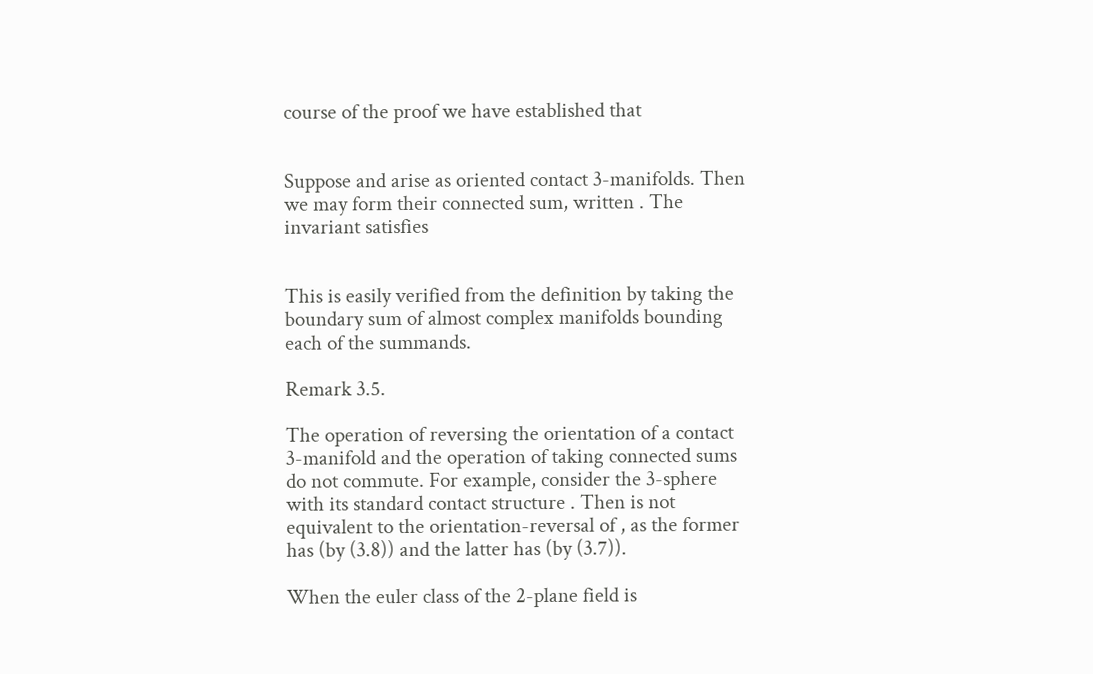course of the proof we have established that


Suppose and arise as oriented contact 3-manifolds. Then we may form their connected sum, written . The invariant satisfies


This is easily verified from the definition by taking the boundary sum of almost complex manifolds bounding each of the summands.

Remark 3.5.

The operation of reversing the orientation of a contact 3-manifold and the operation of taking connected sums do not commute. For example, consider the 3-sphere with its standard contact structure . Then is not equivalent to the orientation-reversal of , as the former has (by (3.8)) and the latter has (by (3.7)).

When the euler class of the 2-plane field is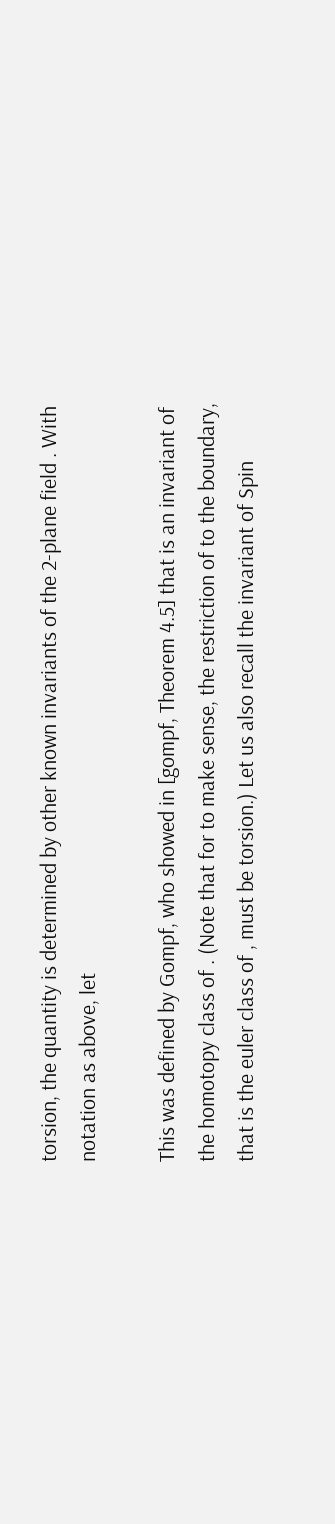torsion, the quantity is determined by other known invariants of the 2-plane field . With notation as above, let

This was defined by Gompf, who showed in [gompf, Theorem 4.5] that is an invariant of the homotopy class of . (Note that for to make sense, the restriction of to the boundary, that is the euler class of , must be torsion.) Let us also recall the invariant of Spin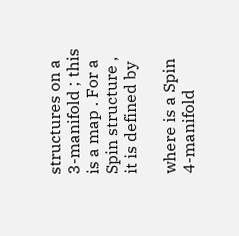structures on a 3-manifold ; this is a map . For a Spin structure , it is defined by

where is a Spin 4-manifold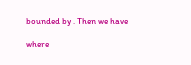bounded by . Then we have

where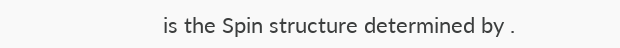is the Spin structure determined by .